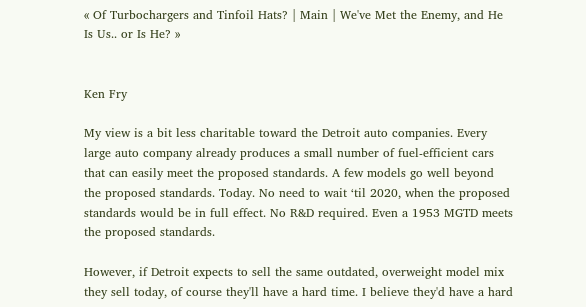« Of Turbochargers and Tinfoil Hats? | Main | We've Met the Enemy, and He Is Us.. or Is He? »


Ken Fry

My view is a bit less charitable toward the Detroit auto companies. Every large auto company already produces a small number of fuel-efficient cars that can easily meet the proposed standards. A few models go well beyond the proposed standards. Today. No need to wait ‘til 2020, when the proposed standards would be in full effect. No R&D required. Even a 1953 MGTD meets the proposed standards.

However, if Detroit expects to sell the same outdated, overweight model mix they sell today, of course they'll have a hard time. I believe they'd have a hard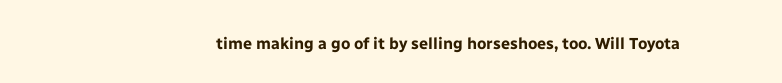time making a go of it by selling horseshoes, too. Will Toyota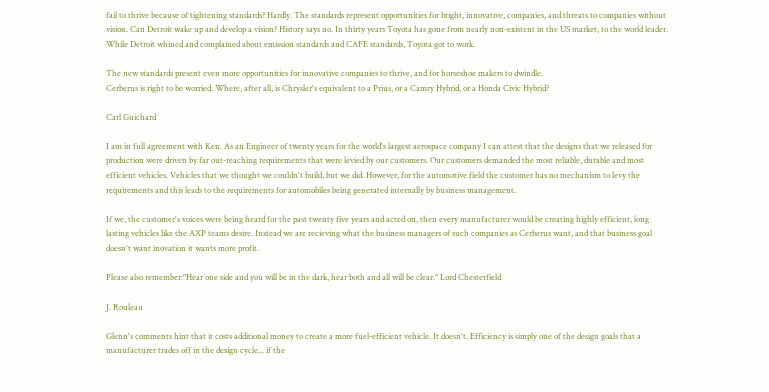fail to thrive because of tightening standards? Hardly. The standards represent opportunities for bright, innovative, companies, and threats to companies without vision. Can Detroit wake up and develop a vision? History says no. In thirty years Toyota has gone from nearly non-existent in the US market, to the world leader. While Detroit whined and complained about emission standards and CAFE standards, Toyota got to work.

The new standards present even more opportunities for innovative companies to thrive, and for horseshoe makers to dwindle.
Cerberus is right to be worried. Where, after all, is Chrysler's equivalent to a Prius, or a Camry Hybrid, or a Honda Civic Hybrid?

Carl Guichard

I am in full agreement with Ken. As an Engineer of twenty years for the world's largest aerospace company I can attest that the designs that we released for production were driven by far out-reaching requirements that were levied by our customers. Our customers demanded the most reliable, durable and most efficient vehicles. Vehicles that we thought we couldn't build, but we did. However, for the automotive field the customer has no mechanism to levy the requirements and this leads to the requirements for automobiles being generated internally by business management.

If we, the customer's voices were being heard for the past twenty five years and acted on, then every manufacturer would be creating highly efficient, long lasting vehicles like the AXP teams desire. Instead we are recieving what the business managers of such companies as Cerberus want, and that business goal doesn't want inovation it wants more profit.

Please also remember:"Hear one side and you will be in the dark, hear both and all will be clear." Lord Chesterfield

J. Rouleau

Glenn's comments hint that it costs additional money to create a more fuel-efficient vehicle. It doesn't. Efficiency is simply one of the design goals that a manufacturer trades off in the design cycle... if the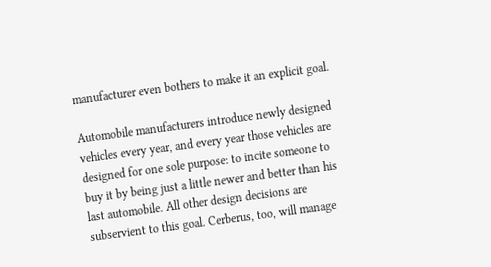manufacturer even bothers to make it an explicit goal.

Automobile manufacturers introduce newly designed vehicles every year, and every year those vehicles are designed for one sole purpose: to incite someone to buy it by being just a little newer and better than his last automobile. All other design decisions are subservient to this goal. Cerberus, too, will manage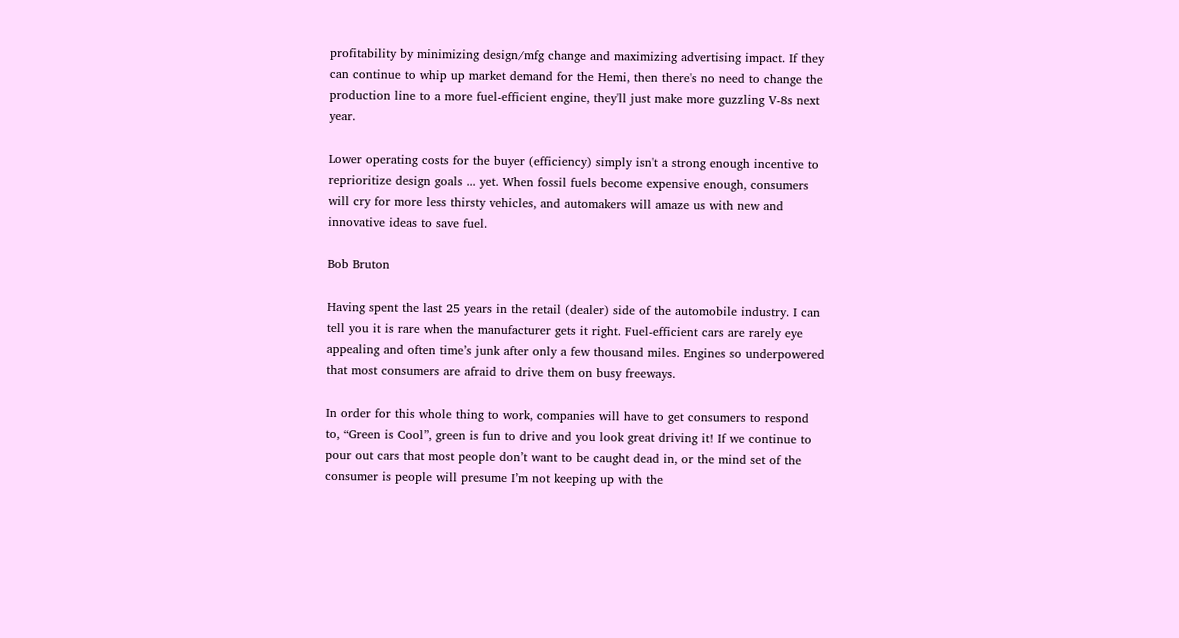profitability by minimizing design/mfg change and maximizing advertising impact. If they can continue to whip up market demand for the Hemi, then there's no need to change the production line to a more fuel-efficient engine, they'll just make more guzzling V-8s next year.

Lower operating costs for the buyer (efficiency) simply isn't a strong enough incentive to reprioritize design goals ... yet. When fossil fuels become expensive enough, consumers will cry for more less thirsty vehicles, and automakers will amaze us with new and innovative ideas to save fuel.

Bob Bruton

Having spent the last 25 years in the retail (dealer) side of the automobile industry. I can tell you it is rare when the manufacturer gets it right. Fuel-efficient cars are rarely eye appealing and often time’s junk after only a few thousand miles. Engines so underpowered that most consumers are afraid to drive them on busy freeways.

In order for this whole thing to work, companies will have to get consumers to respond to, “Green is Cool”, green is fun to drive and you look great driving it! If we continue to pour out cars that most people don’t want to be caught dead in, or the mind set of the consumer is people will presume I’m not keeping up with the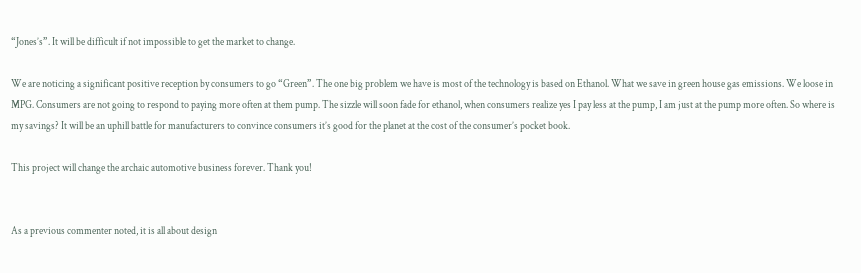“Jones’s”. It will be difficult if not impossible to get the market to change.

We are noticing a significant positive reception by consumers to go “Green”. The one big problem we have is most of the technology is based on Ethanol. What we save in green house gas emissions. We loose in MPG. Consumers are not going to respond to paying more often at them pump. The sizzle will soon fade for ethanol, when consumers realize yes I pay less at the pump, I am just at the pump more often. So where is my savings? It will be an uphill battle for manufacturers to convince consumers it’s good for the planet at the cost of the consumer’s pocket book.

This project will change the archaic automotive business forever. Thank you!


As a previous commenter noted, it is all about design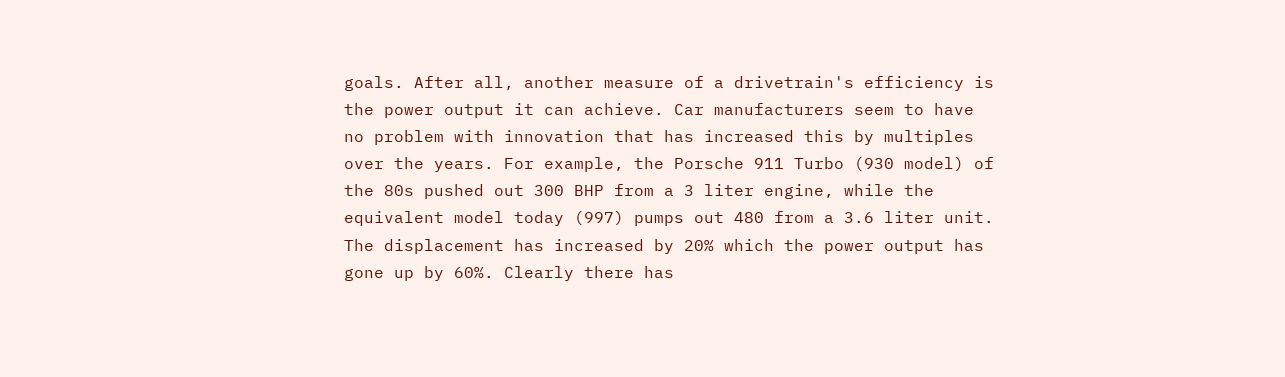goals. After all, another measure of a drivetrain's efficiency is the power output it can achieve. Car manufacturers seem to have no problem with innovation that has increased this by multiples over the years. For example, the Porsche 911 Turbo (930 model) of the 80s pushed out 300 BHP from a 3 liter engine, while the equivalent model today (997) pumps out 480 from a 3.6 liter unit. The displacement has increased by 20% which the power output has gone up by 60%. Clearly there has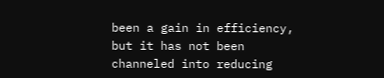been a gain in efficiency, but it has not been channeled into reducing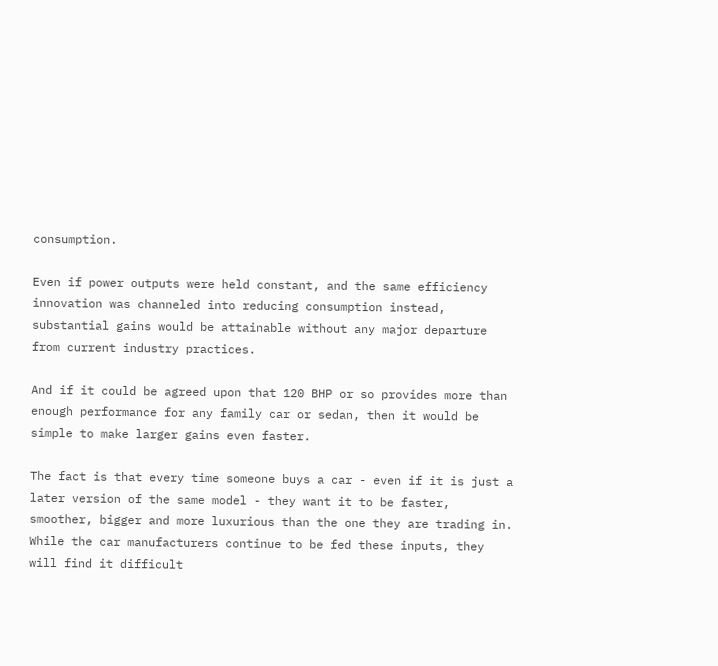consumption.

Even if power outputs were held constant, and the same efficiency innovation was channeled into reducing consumption instead, substantial gains would be attainable without any major departure from current industry practices.

And if it could be agreed upon that 120 BHP or so provides more than enough performance for any family car or sedan, then it would be simple to make larger gains even faster.

The fact is that every time someone buys a car - even if it is just a later version of the same model - they want it to be faster, smoother, bigger and more luxurious than the one they are trading in. While the car manufacturers continue to be fed these inputs, they will find it difficult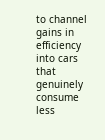to channel gains in efficiency into cars that genuinely consume less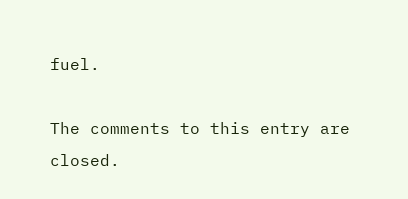fuel.

The comments to this entry are closed.